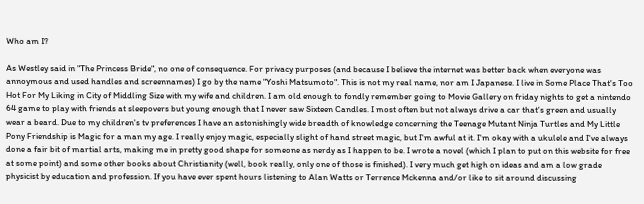Who am I?

As Westley said in "The Princess Bride", no one of consequence. For privacy purposes (and because I believe the internet was better back when everyone was annoymous and used handles and screennames) I go by the name "Yoshi Matsumoto". This is not my real name, nor am I Japanese. I live in Some Place That's Too Hot For My Liking in City of Middling Size with my wife and children. I am old enough to fondly remember going to Movie Gallery on friday nights to get a nintendo 64 game to play with friends at sleepovers but young enough that I never saw Sixteen Candles. I most often but not always drive a car that's green and usually wear a beard. Due to my children's tv preferences I have an astonishingly wide breadth of knowledge concerning the Teenage Mutant Ninja Turtles and My Little Pony Friendship is Magic for a man my age. I really enjoy magic, especially slight of hand street magic, but I'm awful at it. I'm okay with a ukulele and I've always done a fair bit of martial arts, making me in pretty good shape for someone as nerdy as I happen to be. I wrote a novel (which I plan to put on this website for free at some point) and some other books about Christianity (well, book really, only one of those is finished). I very much get high on ideas and am a low grade physicist by education and profession. If you have ever spent hours listening to Alan Watts or Terrence Mckenna and/or like to sit around discussing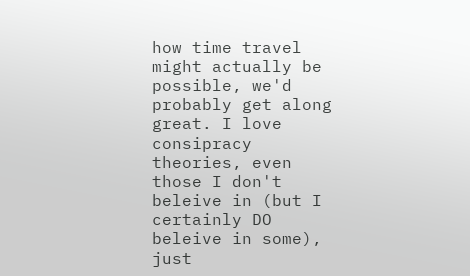how time travel might actually be possible, we'd probably get along great. I love consipracy theories, even those I don't beleive in (but I certainly DO beleive in some), just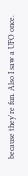because they're fun. Also I saw a UFO once.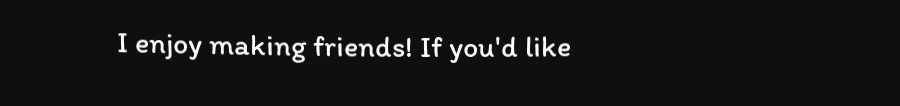I enjoy making friends! If you'd like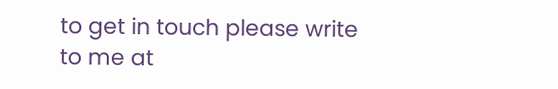to get in touch please write to me at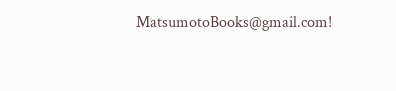MatsumotoBooks@gmail.com!